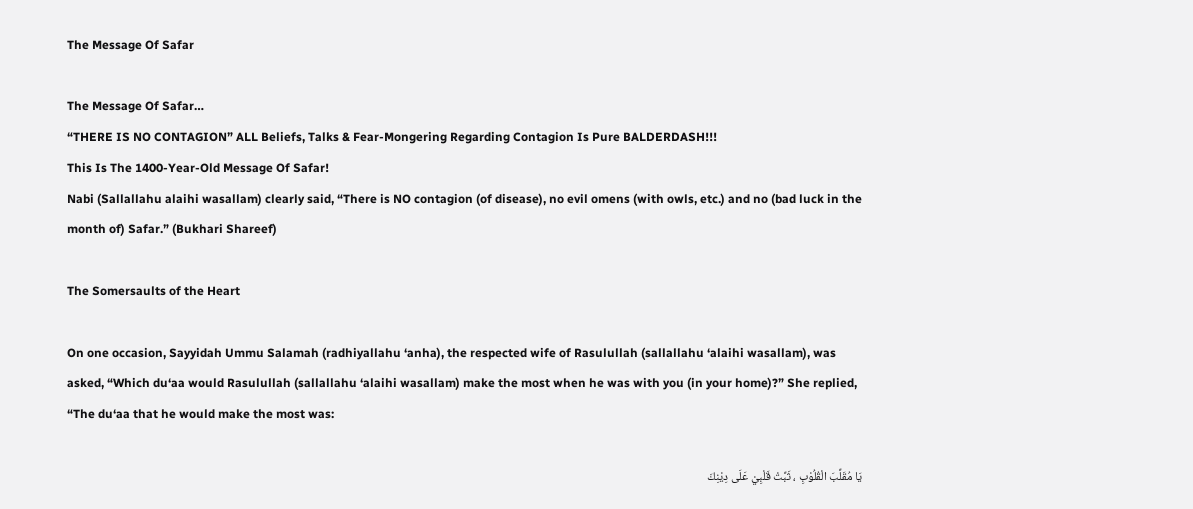The Message Of Safar

The Message Of Safar…
“THERE IS NO CONTAGION” ALL Beliefs, Talks & Fear-Mongering Regarding Contagion Is Pure BALDERDASH!!!
This Is The 1400-Year-Old Message Of Safar!
Nabi (Sallallahu alaihi wasallam) clearly said, “There is NO contagion (of disease), no evil omens (with owls, etc.) and no (bad luck in the month of) Safar.” (Bukhari Shareef)

The Somersaults of the Heart

On one occasion, Sayyidah Ummu Salamah (radhiyallahu ‘anha), the respected wife of Rasulullah (sallallahu ‘alaihi wasallam), was asked, “Which du‘aa would Rasulullah (sallallahu ‘alaihi wasallam) make the most when he was with you (in your home)?” She replied, “The du‘aa that he would make the most was:

يَا مُقَلِّبَ الْقُلُوْبِ ، ثَبِّتْ قَلْبِيْ عَلَى دِيْنِكَ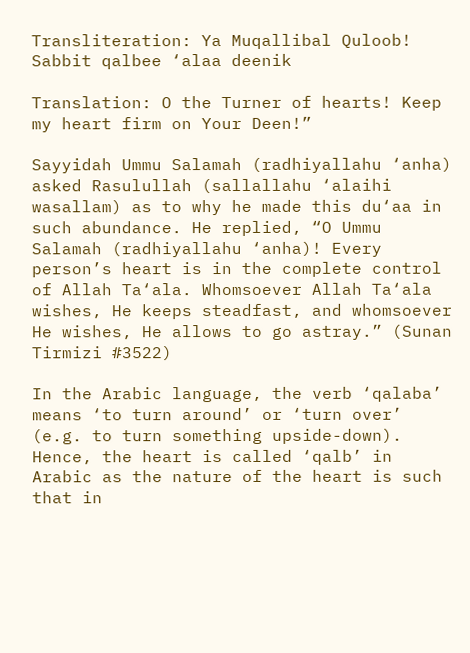Transliteration: Ya Muqallibal Quloob! Sabbit qalbee ‘alaa deenik

Translation: O the Turner of hearts! Keep my heart firm on Your Deen!”

Sayyidah Ummu Salamah (radhiyallahu ‘anha) asked Rasulullah (sallallahu ‘alaihi wasallam) as to why he made this du‘aa in such abundance. He replied, “O Ummu Salamah (radhiyallahu ‘anha)! Every person’s heart is in the complete control of Allah Ta‘ala. Whomsoever Allah Ta‘ala wishes, He keeps steadfast, and whomsoever He wishes, He allows to go astray.” (Sunan Tirmizi #3522)

In the Arabic language, the verb ‘qalaba’ means ‘to turn around’ or ‘turn over’ (e.g. to turn something upside-down). Hence, the heart is called ‘qalb’ in Arabic as the nature of the heart is such that in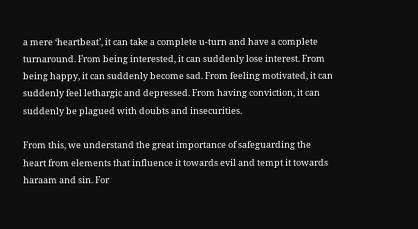a mere ‘heartbeat’, it can take a complete u-turn and have a complete turnaround. From being interested, it can suddenly lose interest. From being happy, it can suddenly become sad. From feeling motivated, it can suddenly feel lethargic and depressed. From having conviction, it can suddenly be plagued with doubts and insecurities.

From this, we understand the great importance of safeguarding the heart from elements that influence it towards evil and tempt it towards haraam and sin. For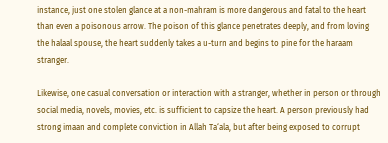instance, just one stolen glance at a non-mahram is more dangerous and fatal to the heart than even a poisonous arrow. The poison of this glance penetrates deeply, and from loving the halaal spouse, the heart suddenly takes a u-turn and begins to pine for the haraam stranger.

Likewise, one casual conversation or interaction with a stranger, whether in person or through social media, novels, movies, etc. is sufficient to capsize the heart. A person previously had strong imaan and complete conviction in Allah Ta‘ala, but after being exposed to corrupt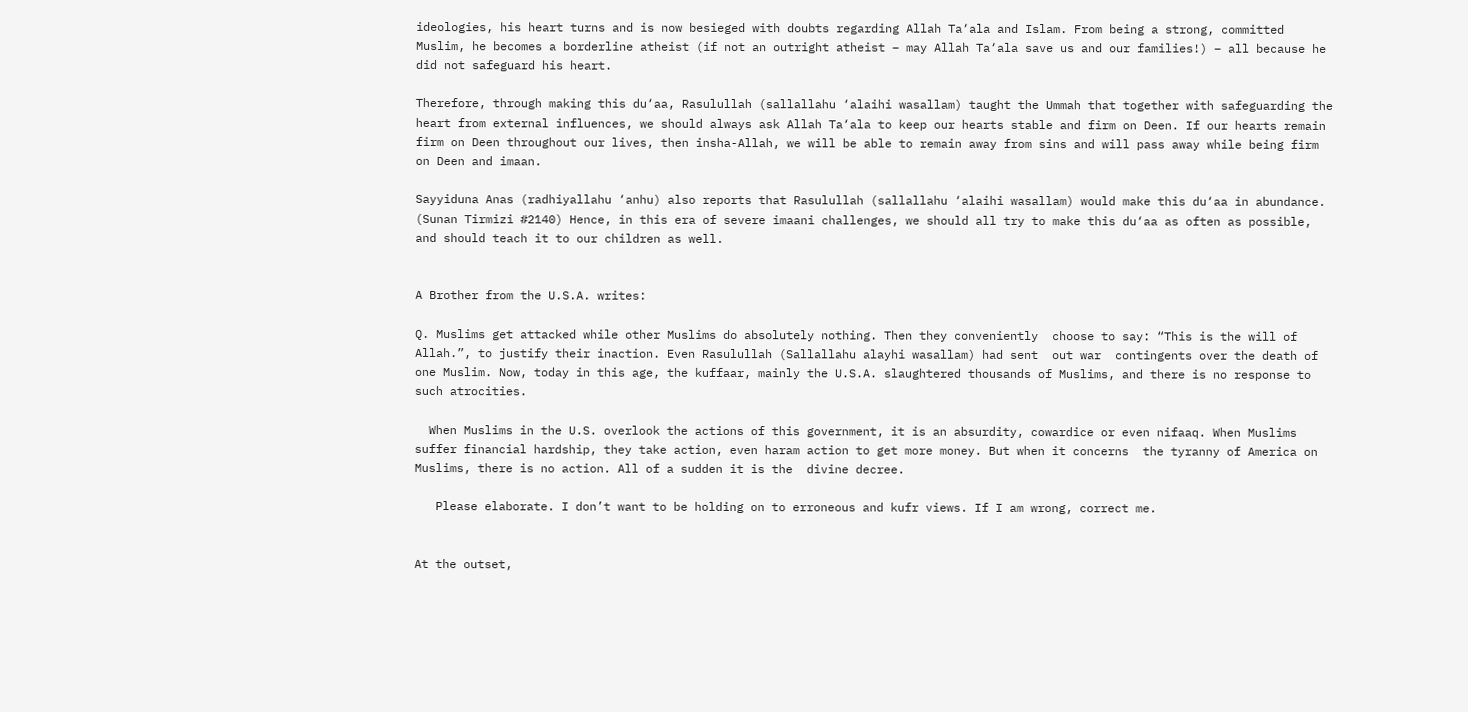ideologies, his heart turns and is now besieged with doubts regarding Allah Ta‘ala and Islam. From being a strong, committed Muslim, he becomes a borderline atheist (if not an outright atheist – may Allah Ta‘ala save us and our families!) – all because he did not safeguard his heart.

Therefore, through making this du‘aa, Rasulullah (sallallahu ‘alaihi wasallam) taught the Ummah that together with safeguarding the heart from external influences, we should always ask Allah Ta‘ala to keep our hearts stable and firm on Deen. If our hearts remain firm on Deen throughout our lives, then insha-Allah, we will be able to remain away from sins and will pass away while being firm on Deen and imaan.

Sayyiduna Anas (radhiyallahu ‘anhu) also reports that Rasulullah (sallallahu ‘alaihi wasallam) would make this du‘aa in abundance. (Sunan Tirmizi #2140) Hence, in this era of severe imaani challenges, we should all try to make this du‘aa as often as possible, and should teach it to our children as well.


A Brother from the U.S.A. writes:

Q. Muslims get attacked while other Muslims do absolutely nothing. Then they conveniently  choose to say: “This is the will of Allah.”, to justify their inaction. Even Rasulullah (Sallallahu alayhi wasallam) had sent  out war  contingents over the death of one Muslim. Now, today in this age, the kuffaar, mainly the U.S.A. slaughtered thousands of Muslims, and there is no response to   such atrocities.

  When Muslims in the U.S. overlook the actions of this government, it is an absurdity, cowardice or even nifaaq. When Muslims suffer financial hardship, they take action, even haram action to get more money. But when it concerns  the tyranny of America on Muslims, there is no action. All of a sudden it is the  divine decree.

   Please elaborate. I don’t want to be holding on to erroneous and kufr views. If I am wrong, correct me.


At the outset,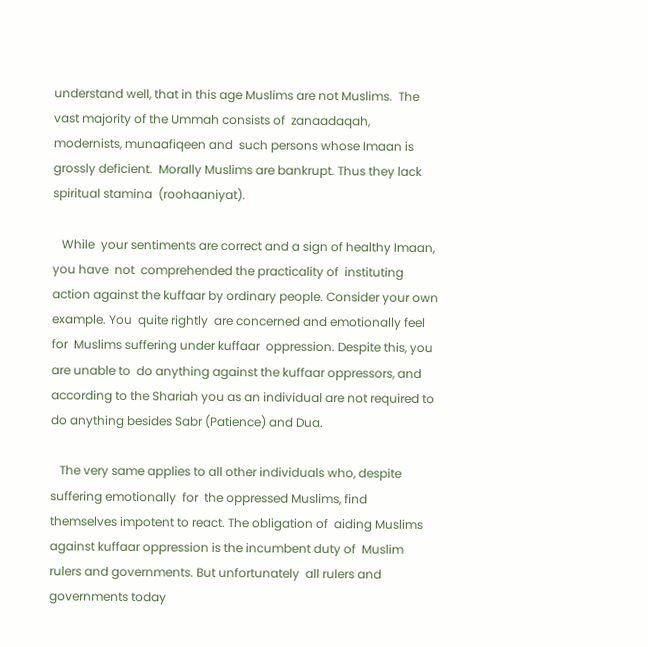understand well, that in this age Muslims are not Muslims.  The vast majority of the Ummah consists of  zanaadaqah, modernists, munaafiqeen and  such persons whose Imaan is grossly deficient.  Morally Muslims are bankrupt. Thus they lack  spiritual stamina  (roohaaniyat).

   While  your sentiments are correct and a sign of healthy Imaan, you have  not  comprehended the practicality of  instituting action against the kuffaar by ordinary people. Consider your own example. You  quite rightly  are concerned and emotionally feel for  Muslims suffering under kuffaar  oppression. Despite this, you are unable to  do anything against the kuffaar oppressors, and  according to the Shariah you as an individual are not required to do anything besides Sabr (Patience) and Dua.

   The very same applies to all other individuals who, despite suffering emotionally  for  the oppressed Muslims, find themselves impotent to react. The obligation of  aiding Muslims  against kuffaar oppression is the incumbent duty of  Muslim  rulers and governments. But unfortunately  all rulers and governments today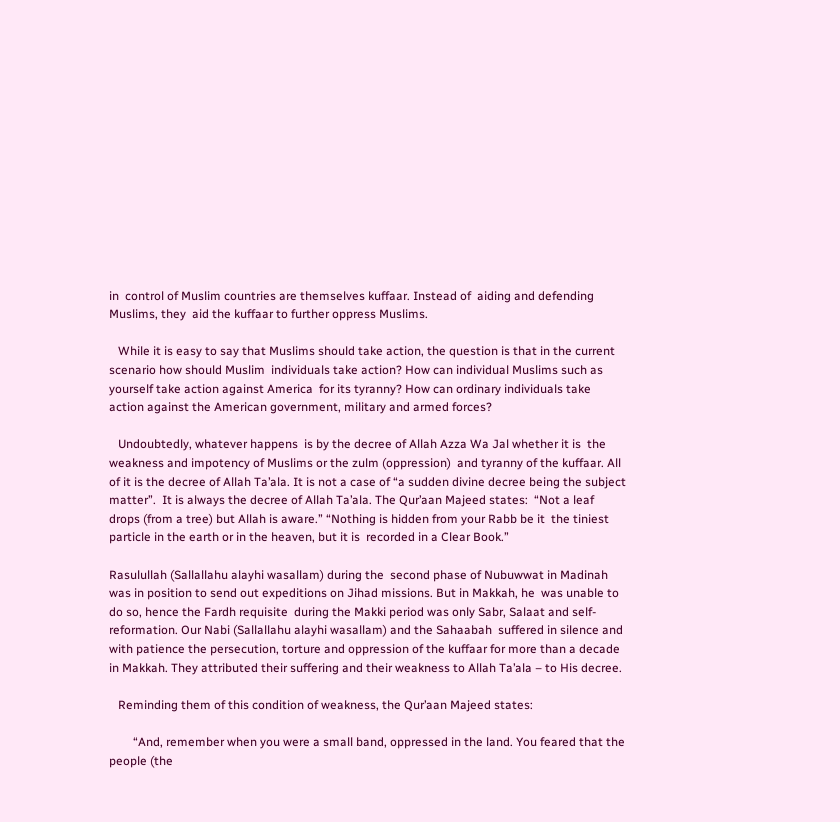in  control of Muslim countries are themselves kuffaar. Instead of  aiding and defending Muslims, they  aid the kuffaar to further oppress Muslims.

   While it is easy to say that Muslims should take action, the question is that in the current scenario how should Muslim  individuals take action? How can individual Muslims such as yourself take action against America  for its tyranny? How can ordinary individuals take action against the American government, military and armed forces?

   Undoubtedly, whatever happens  is by the decree of Allah Azza Wa Jal whether it is  the weakness and impotency of Muslims or the zulm (oppression)  and tyranny of the kuffaar. All of it is the decree of Allah Ta’ala. It is not a case of “a sudden divine decree being the subject matter”.  It is always the decree of Allah Ta’ala. The Qur’aan Majeed states:  “Not a leaf drops (from a tree) but Allah is aware.” “Nothing is hidden from your Rabb be it  the tiniest particle in the earth or in the heaven, but it is  recorded in a Clear Book.”

Rasulullah (Sallallahu alayhi wasallam) during the  second phase of Nubuwwat in Madinah was in position to send out expeditions on Jihad missions. But in Makkah, he  was unable to do so, hence the Fardh requisite  during the Makki period was only Sabr, Salaat and self-reformation. Our Nabi (Sallallahu alayhi wasallam) and the Sahaabah  suffered in silence and with patience the persecution, torture and oppression of the kuffaar for more than a decade in Makkah. They attributed their suffering and their weakness to Allah Ta’ala – to His decree.

   Reminding them of this condition of weakness, the Qur’aan Majeed states:

        “And, remember when you were a small band, oppressed in the land. You feared that the people (the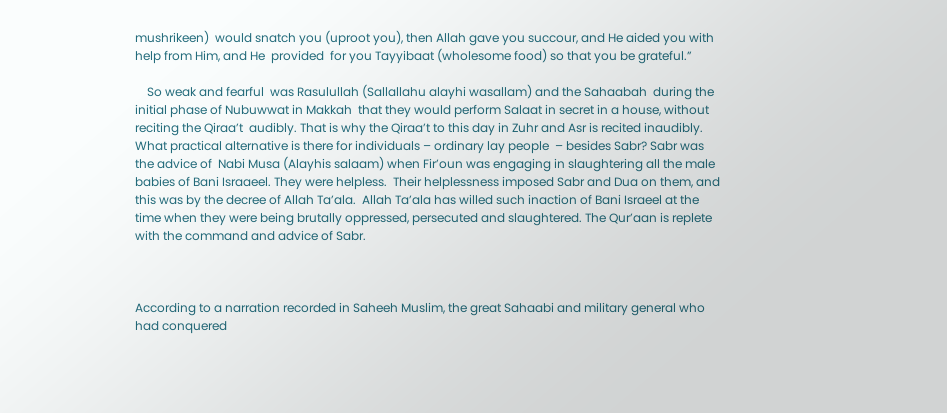mushrikeen)  would snatch you (uproot you), then Allah gave you succour, and He aided you with help from Him, and He  provided  for you Tayyibaat (wholesome food) so that you be grateful.”

    So weak and fearful  was Rasulullah (Sallallahu alayhi wasallam) and the Sahaabah  during the initial phase of Nubuwwat in Makkah  that they would perform Salaat in secret in a house, without  reciting the Qiraa’t  audibly. That is why the Qiraa’t to this day in Zuhr and Asr is recited inaudibly. What practical alternative is there for individuals – ordinary lay people  – besides Sabr? Sabr was the advice of  Nabi Musa (Alayhis salaam) when Fir’oun was engaging in slaughtering all the male babies of Bani Israaeel. They were helpless.  Their helplessness imposed Sabr and Dua on them, and this was by the decree of Allah Ta’ala.  Allah Ta’ala has willed such inaction of Bani Israeel at the time when they were being brutally oppressed, persecuted and slaughtered. The Qur’aan is replete with the command and advice of Sabr.



According to a narration recorded in Saheeh Muslim, the great Sahaabi and military general who had conquered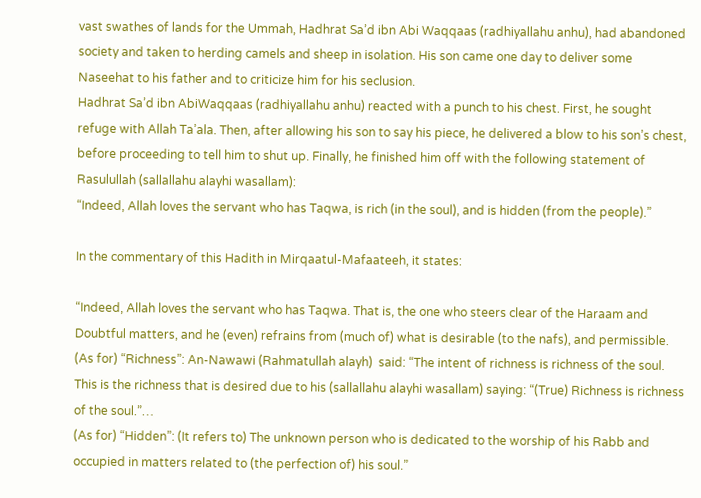vast swathes of lands for the Ummah, Hadhrat Sa’d ibn Abi Waqqaas (radhiyallahu anhu), had abandoned society and taken to herding camels and sheep in isolation. His son came one day to deliver some Naseehat to his father and to criticize him for his seclusion.
Hadhrat Sa’d ibn AbiWaqqaas (radhiyallahu anhu) reacted with a punch to his chest. First, he sought refuge with Allah Ta’ala. Then, after allowing his son to say his piece, he delivered a blow to his son’s chest, before proceeding to tell him to shut up. Finally, he finished him off with the following statement of Rasulullah (sallallahu alayhi wasallam):
“Indeed, Allah loves the servant who has Taqwa, is rich (in the soul), and is hidden (from the people).”

In the commentary of this Hadith in Mirqaatul-Mafaateeh, it states:

“Indeed, Allah loves the servant who has Taqwa. That is, the one who steers clear of the Haraam and Doubtful matters, and he (even) refrains from (much of) what is desirable (to the nafs), and permissible.
(As for) “Richness”: An-Nawawi (Rahmatullah alayh)  said: “The intent of richness is richness of the soul. This is the richness that is desired due to his (sallallahu alayhi wasallam) saying: “(True) Richness is richness of the soul.”…
(As for) “Hidden”: (It refers to) The unknown person who is dedicated to the worship of his Rabb and occupied in matters related to (the perfection of) his soul.”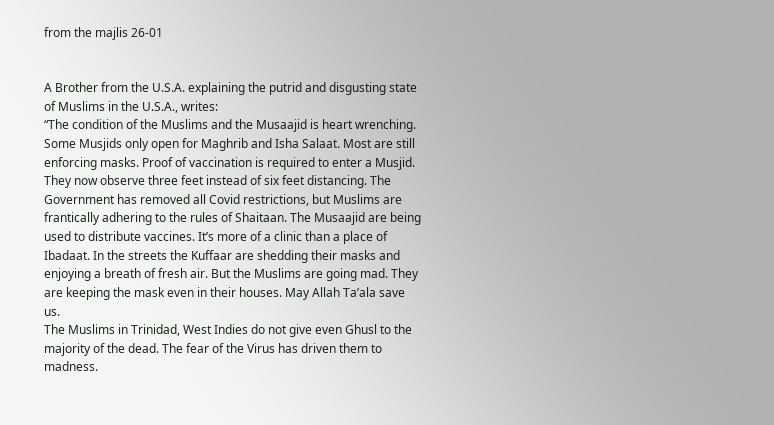from the majlis 26-01


A Brother from the U.S.A. explaining the putrid and disgusting state of Muslims in the U.S.A., writes:
“The condition of the Muslims and the Musaajid is heart wrenching. Some Musjids only open for Maghrib and Isha Salaat. Most are still enforcing masks. Proof of vaccination is required to enter a Musjid. They now observe three feet instead of six feet distancing. The Government has removed all Covid restrictions, but Muslims are frantically adhering to the rules of Shaitaan. The Musaajid are being used to distribute vaccines. It’s more of a clinic than a place of Ibadaat. In the streets the Kuffaar are shedding their masks and enjoying a breath of fresh air. But the Muslims are going mad. They are keeping the mask even in their houses. May Allah Ta’ala save us.
The Muslims in Trinidad, West Indies do not give even Ghusl to the majority of the dead. The fear of the Virus has driven them to madness.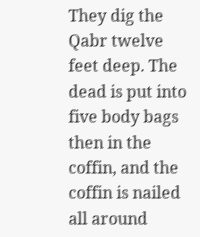They dig the Qabr twelve feet deep. The dead is put into five body bags then in the coffin, and the coffin is nailed all around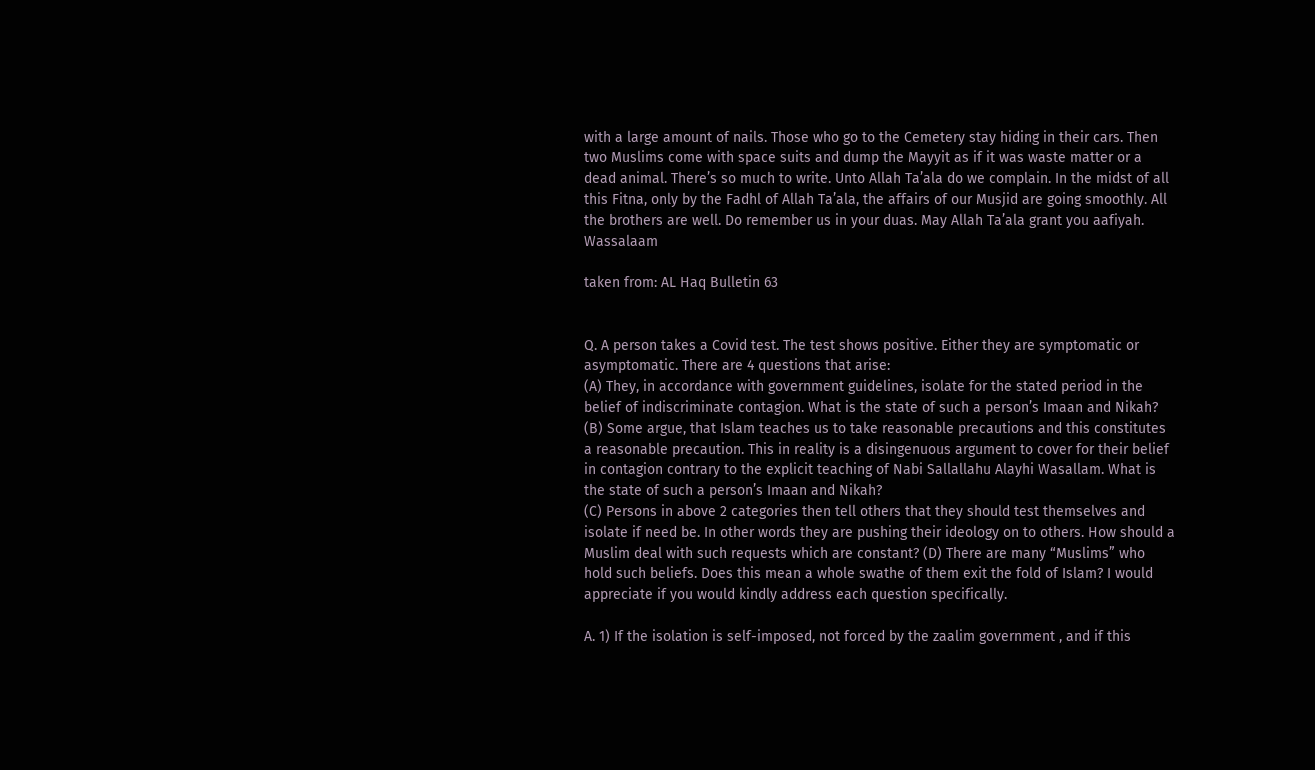with a large amount of nails. Those who go to the Cemetery stay hiding in their cars. Then two Muslims come with space suits and dump the Mayyit as if it was waste matter or a dead animal. There’s so much to write. Unto Allah Ta’ala do we complain. In the midst of all this Fitna, only by the Fadhl of Allah Ta’ala, the affairs of our Musjid are going smoothly. All the brothers are well. Do remember us in your duas. May Allah Ta’ala grant you aafiyah. Wassalaam

taken from: AL Haq Bulletin 63


Q. A person takes a Covid test. The test shows positive. Either they are symptomatic or asymptomatic. There are 4 questions that arise:
(A) They, in accordance with government guidelines, isolate for the stated period in the belief of indiscriminate contagion. What is the state of such a person’s Imaan and Nikah?
(B) Some argue, that Islam teaches us to take reasonable precautions and this constitutes a reasonable precaution. This in reality is a disingenuous argument to cover for their belief in contagion contrary to the explicit teaching of Nabi Sallallahu Alayhi Wasallam. What is the state of such a person’s Imaan and Nikah?
(C) Persons in above 2 categories then tell others that they should test themselves and isolate if need be. In other words they are pushing their ideology on to others. How should a Muslim deal with such requests which are constant? (D) There are many “Muslims” who hold such beliefs. Does this mean a whole swathe of them exit the fold of Islam? I would appreciate if you would kindly address each question specifically.

A. 1) If the isolation is self-imposed, not forced by the zaalim government , and if this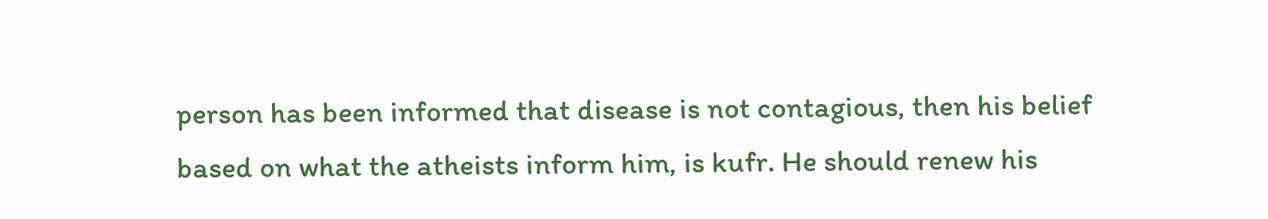person has been informed that disease is not contagious, then his belief based on what the atheists inform him, is kufr. He should renew his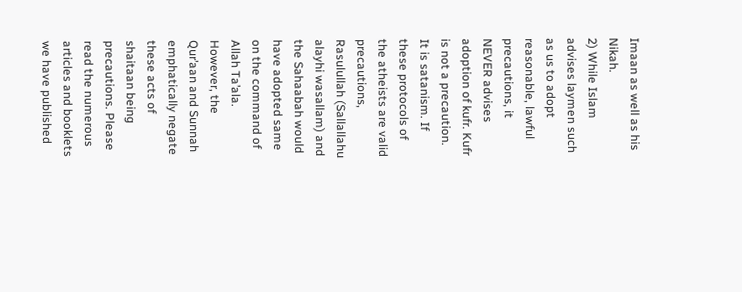Imaan as well as his Nikah.
2) While Islam advises laymen such as us to adopt reasonable, lawful precautions, it NEVER advises adoption of kufr. Kufr is not a precaution. It is satanism. If these protocols of the atheists are valid precautions, Rasulullah (Sallallahu alayhi wasallam) and the Sahaabah would have adopted same on the command of Allah Ta’ala. However, the Qur’aan and Sunnah emphatically negate these acts of shaitaan being precautions. Please read the numerous articles and booklets we have published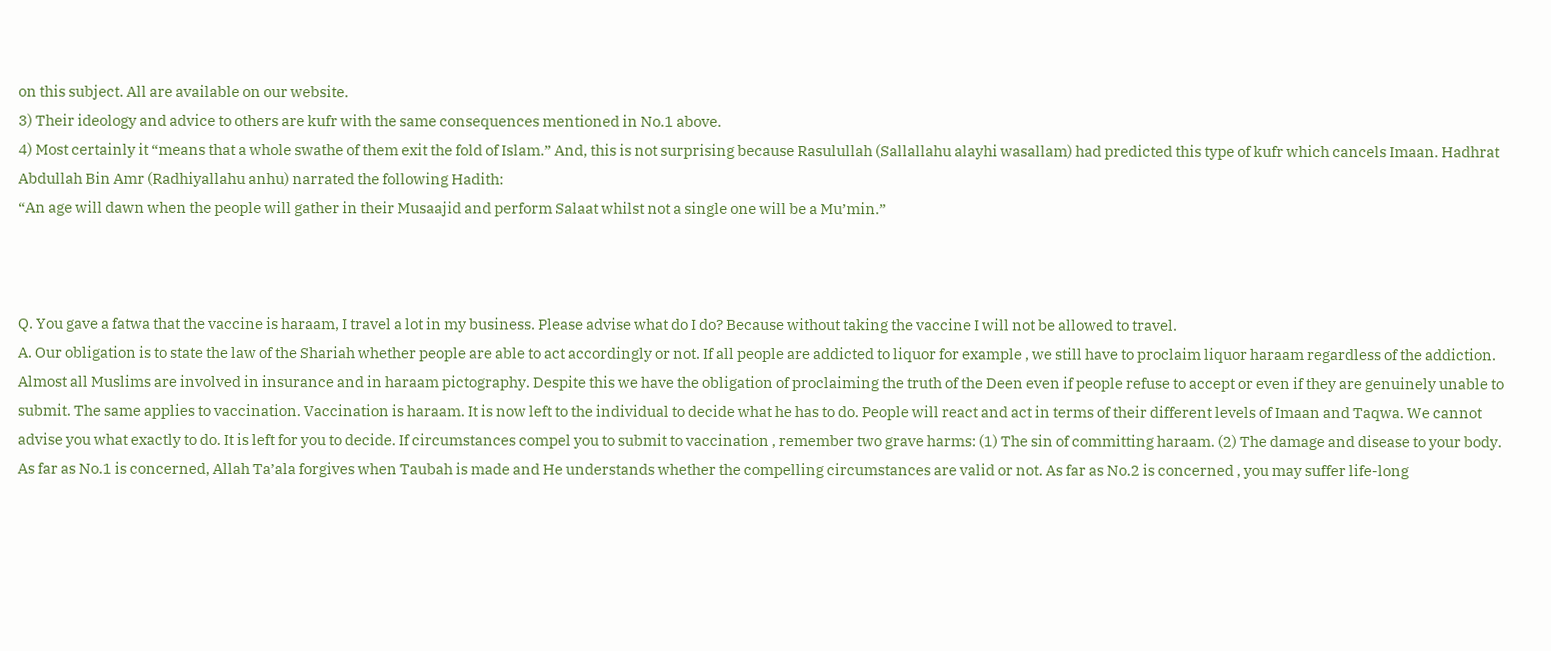on this subject. All are available on our website.
3) Their ideology and advice to others are kufr with the same consequences mentioned in No.1 above.
4) Most certainly it “means that a whole swathe of them exit the fold of Islam.” And, this is not surprising because Rasulullah (Sallallahu alayhi wasallam) had predicted this type of kufr which cancels Imaan. Hadhrat Abdullah Bin Amr (Radhiyallahu anhu) narrated the following Hadith:
“An age will dawn when the people will gather in their Musaajid and perform Salaat whilst not a single one will be a Mu’min.”



Q. You gave a fatwa that the vaccine is haraam, I travel a lot in my business. Please advise what do I do? Because without taking the vaccine I will not be allowed to travel.
A. Our obligation is to state the law of the Shariah whether people are able to act accordingly or not. If all people are addicted to liquor for example , we still have to proclaim liquor haraam regardless of the addiction. Almost all Muslims are involved in insurance and in haraam pictography. Despite this we have the obligation of proclaiming the truth of the Deen even if people refuse to accept or even if they are genuinely unable to submit. The same applies to vaccination. Vaccination is haraam. It is now left to the individual to decide what he has to do. People will react and act in terms of their different levels of Imaan and Taqwa. We cannot advise you what exactly to do. It is left for you to decide. If circumstances compel you to submit to vaccination , remember two grave harms: (1) The sin of committing haraam. (2) The damage and disease to your body. As far as No.1 is concerned, Allah Ta’ala forgives when Taubah is made and He understands whether the compelling circumstances are valid or not. As far as No.2 is concerned , you may suffer life-long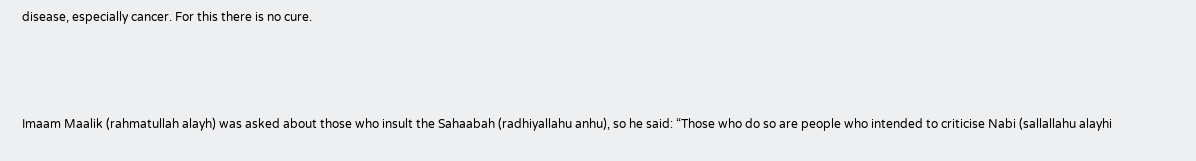disease, especially cancer. For this there is no cure.



Imaam Maalik (rahmatullah alayh) was asked about those who insult the Sahaabah (radhiyallahu anhu), so he said: “Those who do so are people who intended to criticise Nabi (sallallahu alayhi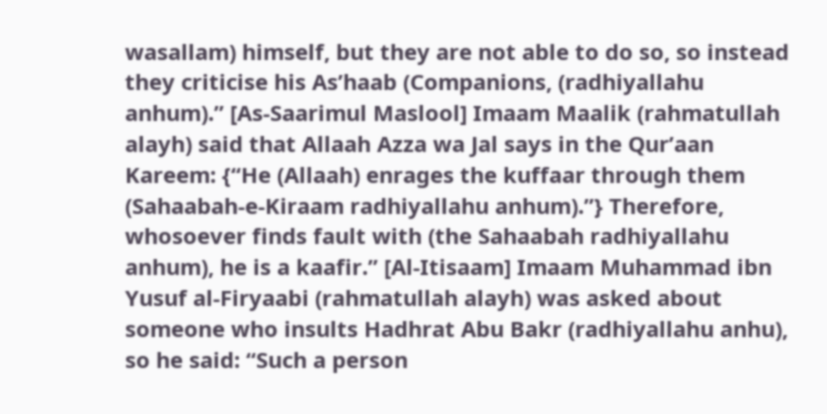wasallam) himself, but they are not able to do so, so instead they criticise his As’haab (Companions, (radhiyallahu anhum).” [As-Saarimul Maslool] Imaam Maalik (rahmatullah alayh) said that Allaah Azza wa Jal says in the Qur’aan Kareem: {“He (Allaah) enrages the kuffaar through them (Sahaabah-e-Kiraam radhiyallahu anhum).”} Therefore, whosoever finds fault with (the Sahaabah radhiyallahu anhum), he is a kaafir.” [Al-Itisaam] Imaam Muhammad ibn Yusuf al-Firyaabi (rahmatullah alayh) was asked about someone who insults Hadhrat Abu Bakr (radhiyallahu anhu), so he said: “Such a person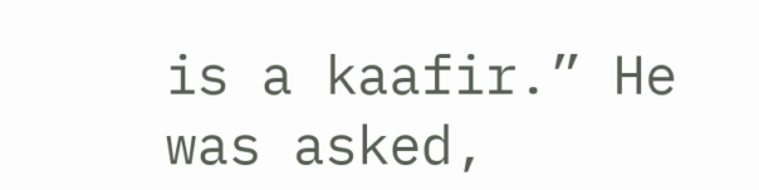is a kaafir.” He was asked,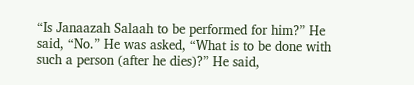“Is Janaazah Salaah to be performed for him?” He said, “No.” He was asked, “What is to be done with such a person (after he dies)?” He said,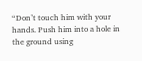“Don’t touch him with your hands. Push him into a hole in the ground using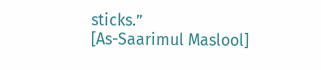sticks.”
[As-Saarimul Maslool]